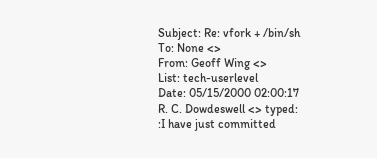Subject: Re: vfork + /bin/sh
To: None <>
From: Geoff Wing <>
List: tech-userlevel
Date: 05/15/2000 02:00:17
R. C. Dowdeswell <> typed:
:I have just committed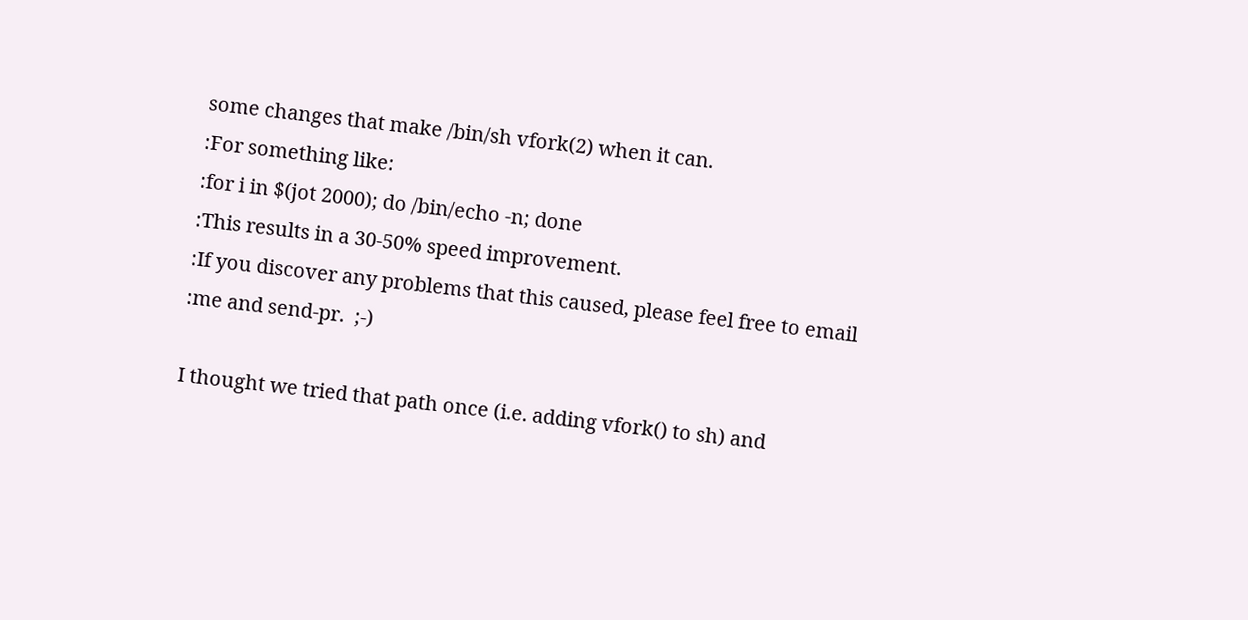some changes that make /bin/sh vfork(2) when it can.
:For something like:
:for i in $(jot 2000); do /bin/echo -n; done
:This results in a 30-50% speed improvement.
:If you discover any problems that this caused, please feel free to email
:me and send-pr.  ;-)

I thought we tried that path once (i.e. adding vfork() to sh) and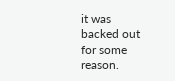it was
backed out for some reason.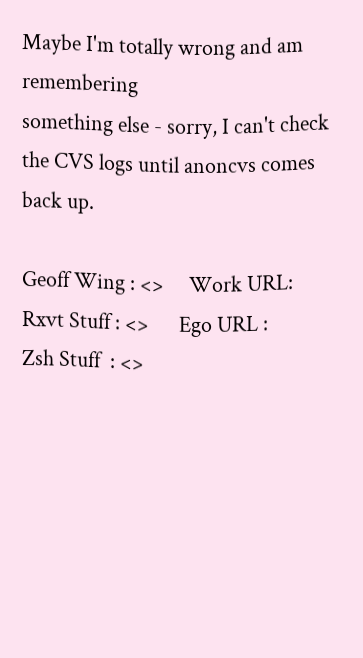Maybe I'm totally wrong and am remembering
something else - sorry, I can't check the CVS logs until anoncvs comes
back up.

Geoff Wing : <>     Work URL:
Rxvt Stuff : <>      Ego URL :
Zsh Stuff  : <>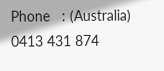Phone   : (Australia) 0413 431 874